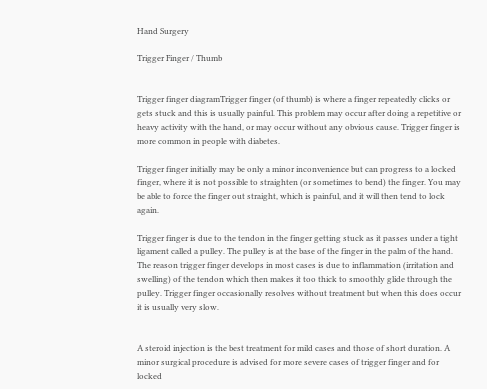Hand Surgery

Trigger Finger / Thumb


Trigger finger diagramTrigger finger (of thumb) is where a finger repeatedly clicks or gets stuck and this is usually painful. This problem may occur after doing a repetitive or heavy activity with the hand, or may occur without any obvious cause. Trigger finger is more common in people with diabetes.

Trigger finger initially may be only a minor inconvenience but can progress to a locked finger, where it is not possible to straighten (or sometimes to bend) the finger. You may be able to force the finger out straight, which is painful, and it will then tend to lock again.

Trigger finger is due to the tendon in the finger getting stuck as it passes under a tight ligament called a pulley. The pulley is at the base of the finger in the palm of the hand. The reason trigger finger develops in most cases is due to inflammation (irritation and swelling) of the tendon which then makes it too thick to smoothly glide through the pulley. Trigger finger occasionally resolves without treatment but when this does occur it is usually very slow.


A steroid injection is the best treatment for mild cases and those of short duration. A minor surgical procedure is advised for more severe cases of trigger finger and for locked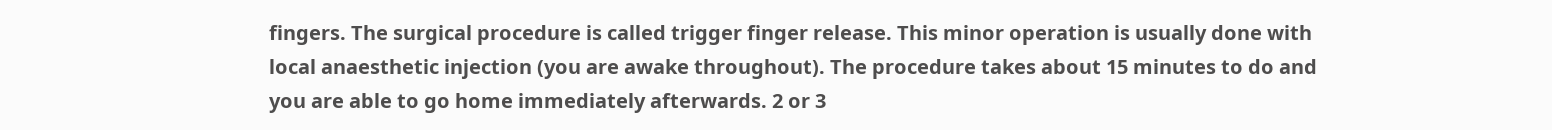fingers. The surgical procedure is called trigger finger release. This minor operation is usually done with local anaesthetic injection (you are awake throughout). The procedure takes about 15 minutes to do and you are able to go home immediately afterwards. 2 or 3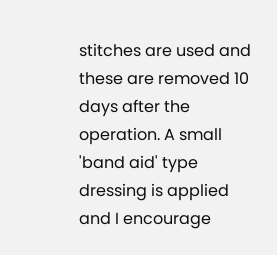stitches are used and these are removed 10 days after the operation. A small 'band aid' type dressing is applied and I encourage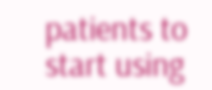patients to start using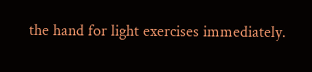the hand for light exercises immediately.